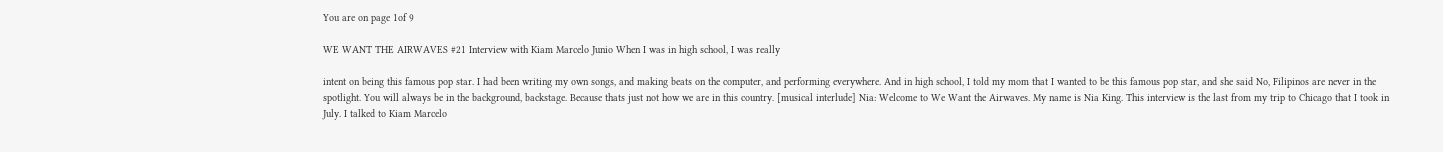You are on page 1of 9

WE WANT THE AIRWAVES #21 Interview with Kiam Marcelo Junio When I was in high school, I was really

intent on being this famous pop star. I had been writing my own songs, and making beats on the computer, and performing everywhere. And in high school, I told my mom that I wanted to be this famous pop star, and she said No, Filipinos are never in the spotlight. You will always be in the background, backstage. Because thats just not how we are in this country. [musical interlude] Nia: Welcome to We Want the Airwaves. My name is Nia King. This interview is the last from my trip to Chicago that I took in July. I talked to Kiam Marcelo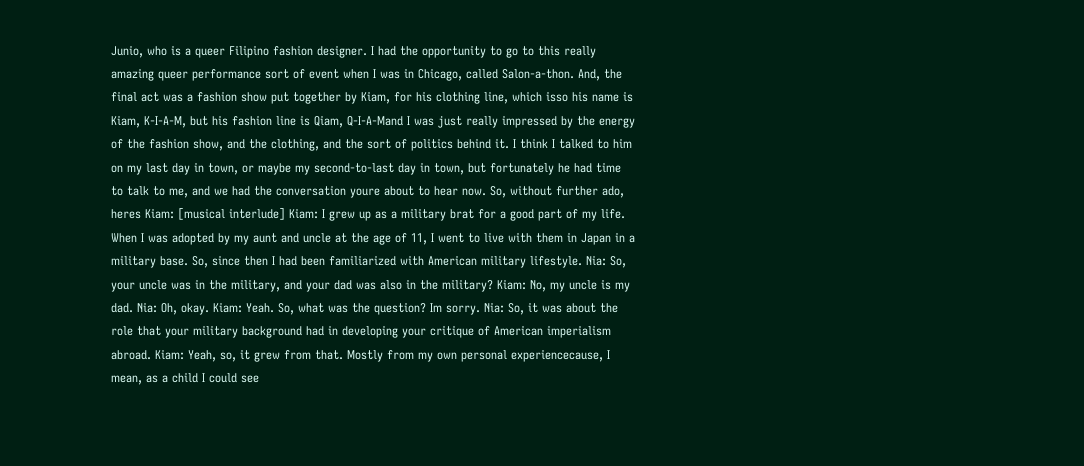Junio, who is a queer Filipino fashion designer. I had the opportunity to go to this really amazing queer performance sort of event when I was in Chicago, called Salon-a-thon. And, the final act was a fashion show put together by Kiam, for his clothing line, which isso his name is Kiam, K-I-A-M, but his fashion line is Qiam, Q-I-A-Mand I was just really impressed by the energy of the fashion show, and the clothing, and the sort of politics behind it. I think I talked to him on my last day in town, or maybe my second-to-last day in town, but fortunately he had time to talk to me, and we had the conversation youre about to hear now. So, without further ado, heres Kiam: [musical interlude] Kiam: I grew up as a military brat for a good part of my life. When I was adopted by my aunt and uncle at the age of 11, I went to live with them in Japan in a military base. So, since then I had been familiarized with American military lifestyle. Nia: So, your uncle was in the military, and your dad was also in the military? Kiam: No, my uncle is my dad. Nia: Oh, okay. Kiam: Yeah. So, what was the question? Im sorry. Nia: So, it was about the role that your military background had in developing your critique of American imperialism abroad. Kiam: Yeah, so, it grew from that. Mostly from my own personal experiencecause, I mean, as a child I could see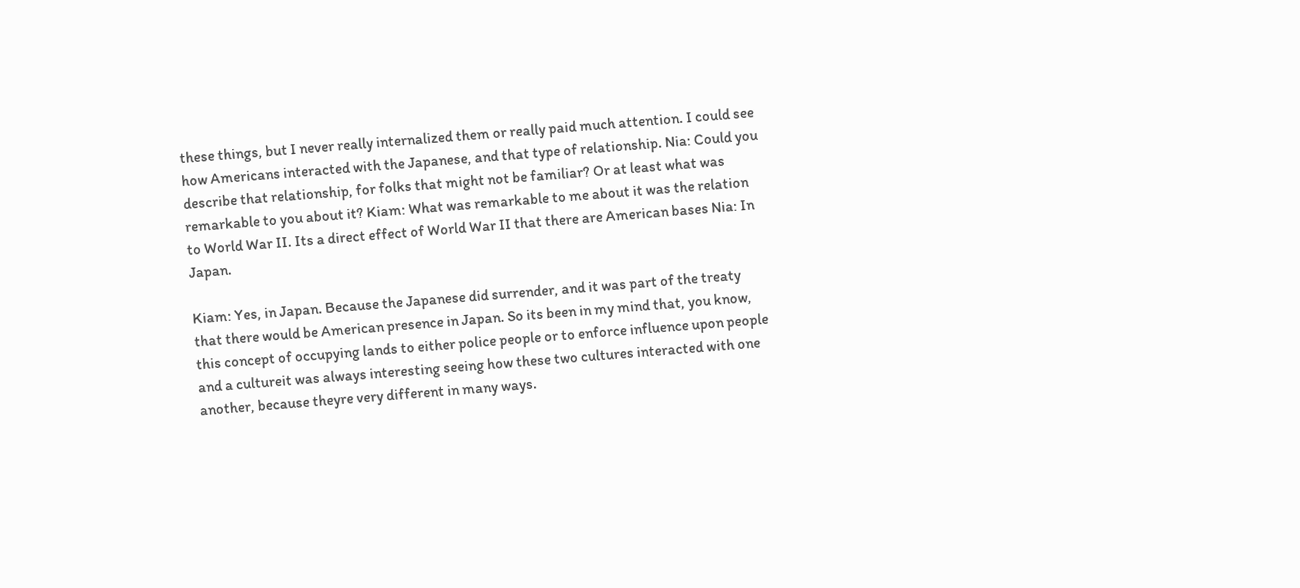these things, but I never really internalized them or really paid much attention. I could see how Americans interacted with the Japanese, and that type of relationship. Nia: Could you describe that relationship, for folks that might not be familiar? Or at least what was remarkable to you about it? Kiam: What was remarkable to me about it was the relation to World War II. Its a direct effect of World War II that there are American bases Nia: In Japan.

Kiam: Yes, in Japan. Because the Japanese did surrender, and it was part of the treaty that there would be American presence in Japan. So its been in my mind that, you know, this concept of occupying lands to either police people or to enforce influence upon people and a cultureit was always interesting seeing how these two cultures interacted with one another, because theyre very different in many ways.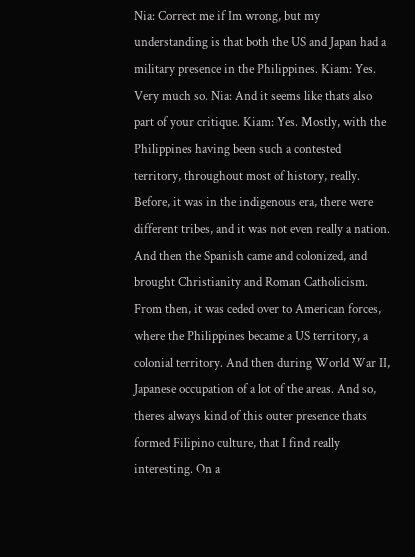Nia: Correct me if Im wrong, but my understanding is that both the US and Japan had a military presence in the Philippines. Kiam: Yes. Very much so. Nia: And it seems like thats also part of your critique. Kiam: Yes. Mostly, with the Philippines having been such a contested territory, throughout most of history, really. Before, it was in the indigenous era, there were different tribes, and it was not even really a nation. And then the Spanish came and colonized, and brought Christianity and Roman Catholicism. From then, it was ceded over to American forces, where the Philippines became a US territory, a colonial territory. And then during World War II, Japanese occupation of a lot of the areas. And so, theres always kind of this outer presence thats formed Filipino culture, that I find really interesting. On a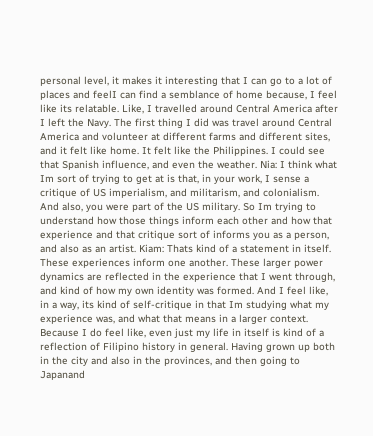personal level, it makes it interesting that I can go to a lot of places and feelI can find a semblance of home because, I feel like its relatable. Like, I travelled around Central America after I left the Navy. The first thing I did was travel around Central America and volunteer at different farms and different sites, and it felt like home. It felt like the Philippines. I could see that Spanish influence, and even the weather. Nia: I think what Im sort of trying to get at is that, in your work, I sense a critique of US imperialism, and militarism, and colonialism. And also, you were part of the US military. So Im trying to understand how those things inform each other and how that experience and that critique sort of informs you as a person, and also as an artist. Kiam: Thats kind of a statement in itself. These experiences inform one another. These larger power dynamics are reflected in the experience that I went through, and kind of how my own identity was formed. And I feel like, in a way, its kind of self-critique in that Im studying what my experience was, and what that means in a larger context. Because I do feel like, even just my life in itself is kind of a reflection of Filipino history in general. Having grown up both in the city and also in the provinces, and then going to Japanand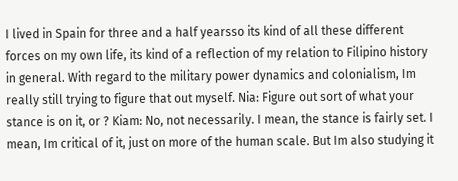I lived in Spain for three and a half yearsso its kind of all these different forces on my own life, its kind of a reflection of my relation to Filipino history in general. With regard to the military power dynamics and colonialism, Im really still trying to figure that out myself. Nia: Figure out sort of what your stance is on it, or ? Kiam: No, not necessarily. I mean, the stance is fairly set. I mean, Im critical of it, just on more of the human scale. But Im also studying it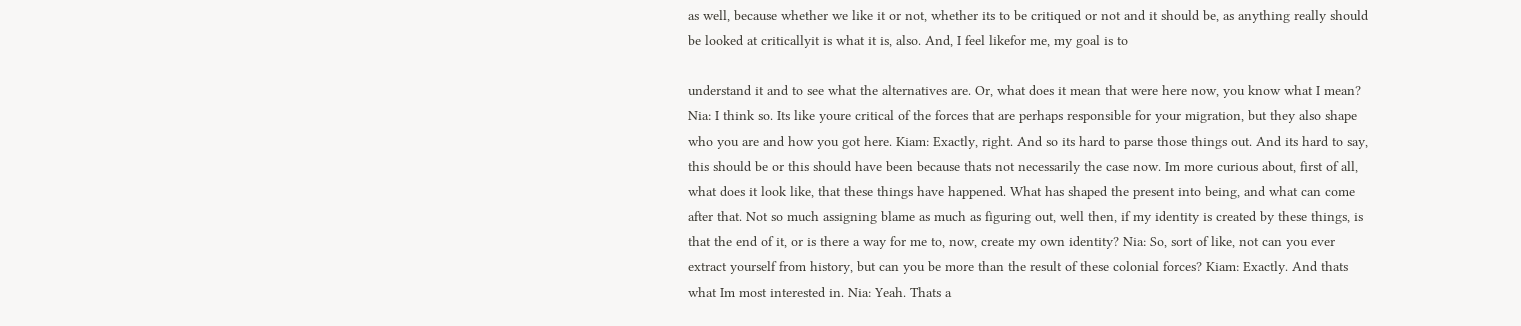as well, because whether we like it or not, whether its to be critiqued or not and it should be, as anything really should be looked at criticallyit is what it is, also. And, I feel likefor me, my goal is to

understand it and to see what the alternatives are. Or, what does it mean that were here now, you know what I mean? Nia: I think so. Its like youre critical of the forces that are perhaps responsible for your migration, but they also shape who you are and how you got here. Kiam: Exactly, right. And so its hard to parse those things out. And its hard to say, this should be or this should have been because thats not necessarily the case now. Im more curious about, first of all, what does it look like, that these things have happened. What has shaped the present into being, and what can come after that. Not so much assigning blame as much as figuring out, well then, if my identity is created by these things, is that the end of it, or is there a way for me to, now, create my own identity? Nia: So, sort of like, not can you ever extract yourself from history, but can you be more than the result of these colonial forces? Kiam: Exactly. And thats what Im most interested in. Nia: Yeah. Thats a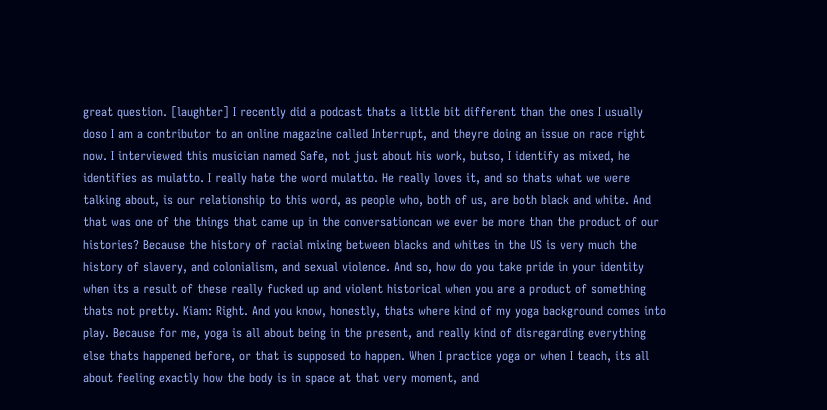great question. [laughter] I recently did a podcast thats a little bit different than the ones I usually doso I am a contributor to an online magazine called Interrupt, and theyre doing an issue on race right now. I interviewed this musician named Safe, not just about his work, butso, I identify as mixed, he identifies as mulatto. I really hate the word mulatto. He really loves it, and so thats what we were talking about, is our relationship to this word, as people who, both of us, are both black and white. And that was one of the things that came up in the conversationcan we ever be more than the product of our histories? Because the history of racial mixing between blacks and whites in the US is very much the history of slavery, and colonialism, and sexual violence. And so, how do you take pride in your identity when its a result of these really fucked up and violent historical when you are a product of something thats not pretty. Kiam: Right. And you know, honestly, thats where kind of my yoga background comes into play. Because for me, yoga is all about being in the present, and really kind of disregarding everything else thats happened before, or that is supposed to happen. When I practice yoga or when I teach, its all about feeling exactly how the body is in space at that very moment, and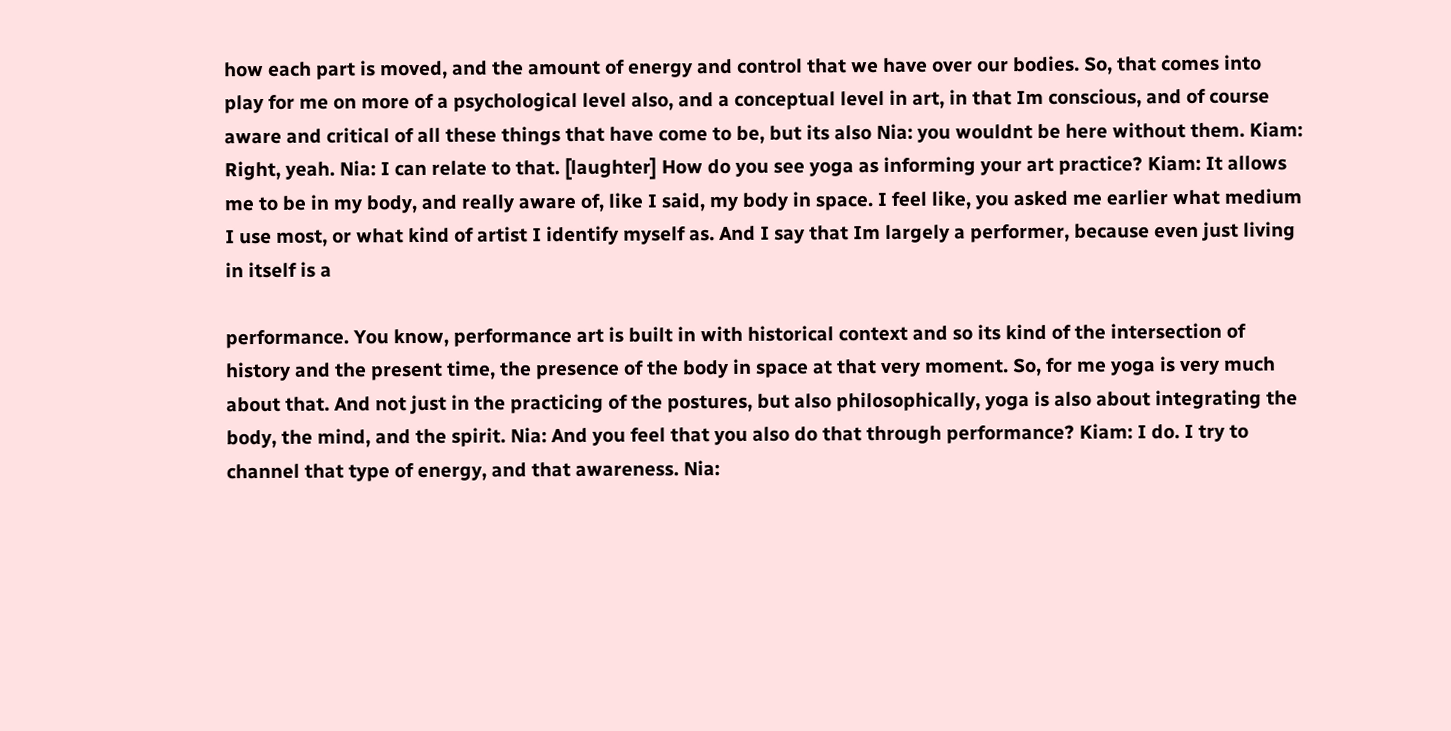how each part is moved, and the amount of energy and control that we have over our bodies. So, that comes into play for me on more of a psychological level also, and a conceptual level in art, in that Im conscious, and of course aware and critical of all these things that have come to be, but its also Nia: you wouldnt be here without them. Kiam: Right, yeah. Nia: I can relate to that. [laughter] How do you see yoga as informing your art practice? Kiam: It allows me to be in my body, and really aware of, like I said, my body in space. I feel like, you asked me earlier what medium I use most, or what kind of artist I identify myself as. And I say that Im largely a performer, because even just living in itself is a

performance. You know, performance art is built in with historical context and so its kind of the intersection of history and the present time, the presence of the body in space at that very moment. So, for me yoga is very much about that. And not just in the practicing of the postures, but also philosophically, yoga is also about integrating the body, the mind, and the spirit. Nia: And you feel that you also do that through performance? Kiam: I do. I try to channel that type of energy, and that awareness. Nia: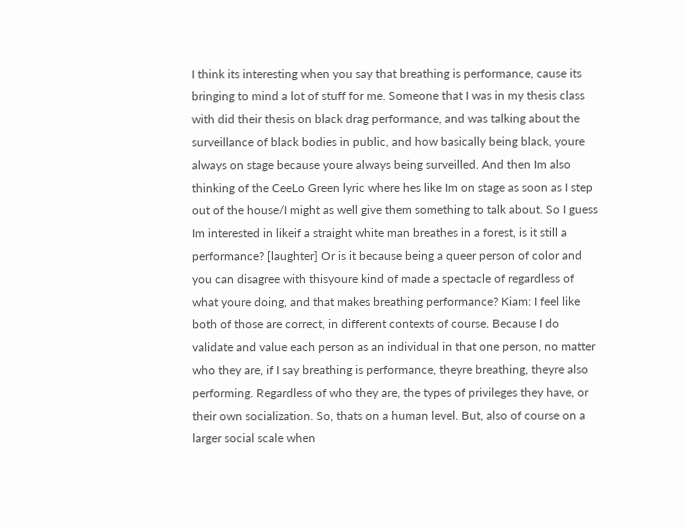I think its interesting when you say that breathing is performance, cause its bringing to mind a lot of stuff for me. Someone that I was in my thesis class with did their thesis on black drag performance, and was talking about the surveillance of black bodies in public, and how basically being black, youre always on stage because youre always being surveilled. And then Im also thinking of the CeeLo Green lyric where hes like Im on stage as soon as I step out of the house/I might as well give them something to talk about. So I guess Im interested in likeif a straight white man breathes in a forest, is it still a performance? [laughter] Or is it because being a queer person of color and you can disagree with thisyoure kind of made a spectacle of regardless of what youre doing, and that makes breathing performance? Kiam: I feel like both of those are correct, in different contexts of course. Because I do validate and value each person as an individual in that one person, no matter who they are, if I say breathing is performance, theyre breathing, theyre also performing. Regardless of who they are, the types of privileges they have, or their own socialization. So, thats on a human level. But, also of course on a larger social scale when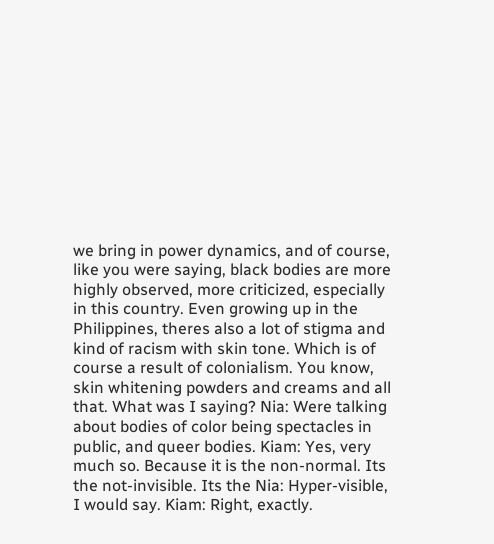we bring in power dynamics, and of course, like you were saying, black bodies are more highly observed, more criticized, especially in this country. Even growing up in the Philippines, theres also a lot of stigma and kind of racism with skin tone. Which is of course a result of colonialism. You know, skin whitening powders and creams and all that. What was I saying? Nia: Were talking about bodies of color being spectacles in public, and queer bodies. Kiam: Yes, very much so. Because it is the non-normal. Its the not-invisible. Its the Nia: Hyper-visible, I would say. Kiam: Right, exactly.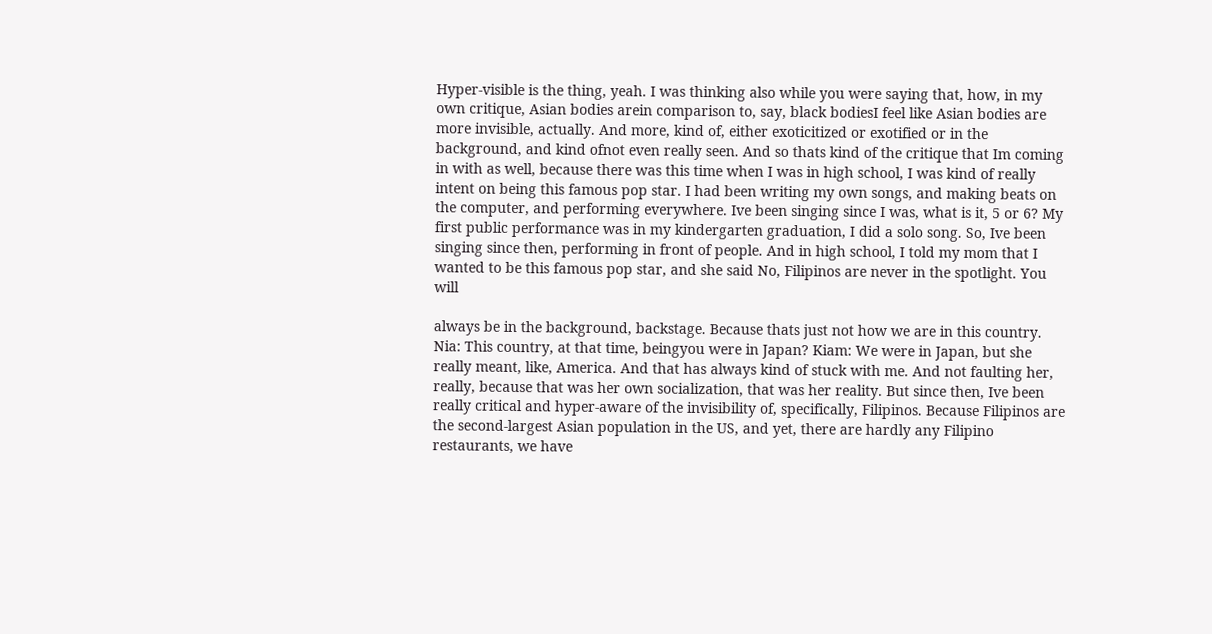Hyper-visible is the thing, yeah. I was thinking also while you were saying that, how, in my own critique, Asian bodies arein comparison to, say, black bodiesI feel like Asian bodies are more invisible, actually. And more, kind of, either exoticitized or exotified or in the background, and kind ofnot even really seen. And so thats kind of the critique that Im coming in with as well, because there was this time when I was in high school, I was kind of really intent on being this famous pop star. I had been writing my own songs, and making beats on the computer, and performing everywhere. Ive been singing since I was, what is it, 5 or 6? My first public performance was in my kindergarten graduation, I did a solo song. So, Ive been singing since then, performing in front of people. And in high school, I told my mom that I wanted to be this famous pop star, and she said No, Filipinos are never in the spotlight. You will

always be in the background, backstage. Because thats just not how we are in this country. Nia: This country, at that time, beingyou were in Japan? Kiam: We were in Japan, but she really meant, like, America. And that has always kind of stuck with me. And not faulting her, really, because that was her own socialization, that was her reality. But since then, Ive been really critical and hyper-aware of the invisibility of, specifically, Filipinos. Because Filipinos are the second-largest Asian population in the US, and yet, there are hardly any Filipino restaurants, we have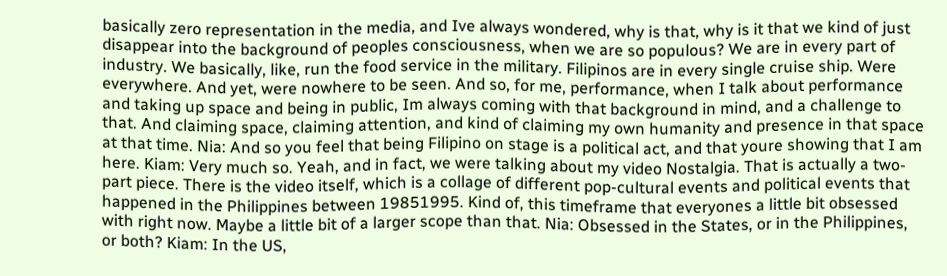basically zero representation in the media, and Ive always wondered, why is that, why is it that we kind of just disappear into the background of peoples consciousness, when we are so populous? We are in every part of industry. We basically, like, run the food service in the military. Filipinos are in every single cruise ship. Were everywhere. And yet, were nowhere to be seen. And so, for me, performance, when I talk about performance and taking up space and being in public, Im always coming with that background in mind, and a challenge to that. And claiming space, claiming attention, and kind of claiming my own humanity and presence in that space at that time. Nia: And so you feel that being Filipino on stage is a political act, and that youre showing that I am here. Kiam: Very much so. Yeah, and in fact, we were talking about my video Nostalgia. That is actually a two-part piece. There is the video itself, which is a collage of different pop-cultural events and political events that happened in the Philippines between 19851995. Kind of, this timeframe that everyones a little bit obsessed with right now. Maybe a little bit of a larger scope than that. Nia: Obsessed in the States, or in the Philippines, or both? Kiam: In the US,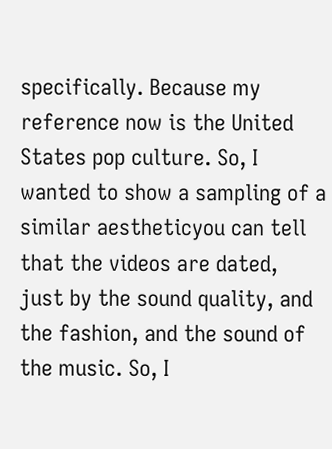specifically. Because my reference now is the United States pop culture. So, I wanted to show a sampling of a similar aestheticyou can tell that the videos are dated, just by the sound quality, and the fashion, and the sound of the music. So, I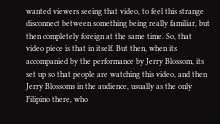wanted viewers seeing that video, to feel this strange disconnect between something being really familiar, but then completely foreign at the same time. So, that video piece is that in itself. But then, when its accompanied by the performance by Jerry Blossom, its set up so that people are watching this video, and then Jerry Blossoms in the audience, usually as the only Filipino there, who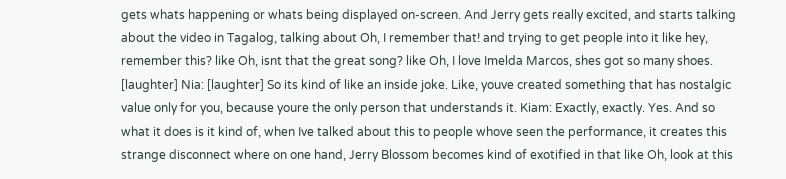gets whats happening or whats being displayed on-screen. And Jerry gets really excited, and starts talking about the video in Tagalog, talking about Oh, I remember that! and trying to get people into it like hey, remember this? like Oh, isnt that the great song? like Oh, I love Imelda Marcos, shes got so many shoes. [laughter] Nia: [laughter] So its kind of like an inside joke. Like, youve created something that has nostalgic value only for you, because youre the only person that understands it. Kiam: Exactly, exactly. Yes. And so what it does is it kind of, when Ive talked about this to people whove seen the performance, it creates this strange disconnect where on one hand, Jerry Blossom becomes kind of exotified in that like Oh, look at this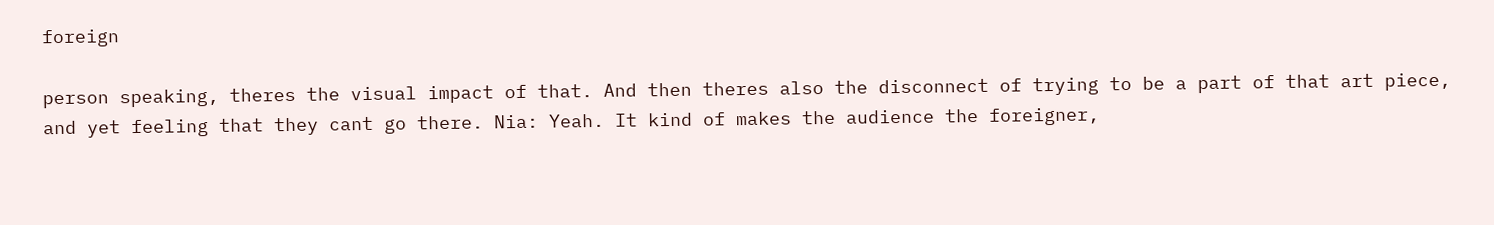foreign

person speaking, theres the visual impact of that. And then theres also the disconnect of trying to be a part of that art piece, and yet feeling that they cant go there. Nia: Yeah. It kind of makes the audience the foreigner,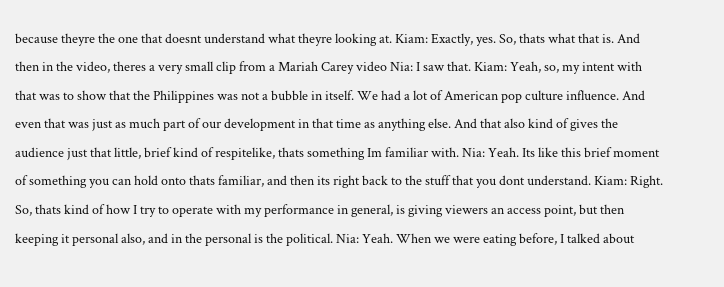because theyre the one that doesnt understand what theyre looking at. Kiam: Exactly, yes. So, thats what that is. And then in the video, theres a very small clip from a Mariah Carey video Nia: I saw that. Kiam: Yeah, so, my intent with that was to show that the Philippines was not a bubble in itself. We had a lot of American pop culture influence. And even that was just as much part of our development in that time as anything else. And that also kind of gives the audience just that little, brief kind of respitelike, thats something Im familiar with. Nia: Yeah. Its like this brief moment of something you can hold onto thats familiar, and then its right back to the stuff that you dont understand. Kiam: Right. So, thats kind of how I try to operate with my performance in general, is giving viewers an access point, but then keeping it personal also, and in the personal is the political. Nia: Yeah. When we were eating before, I talked about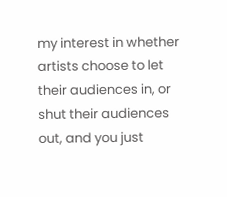my interest in whether artists choose to let their audiences in, or shut their audiences out, and you just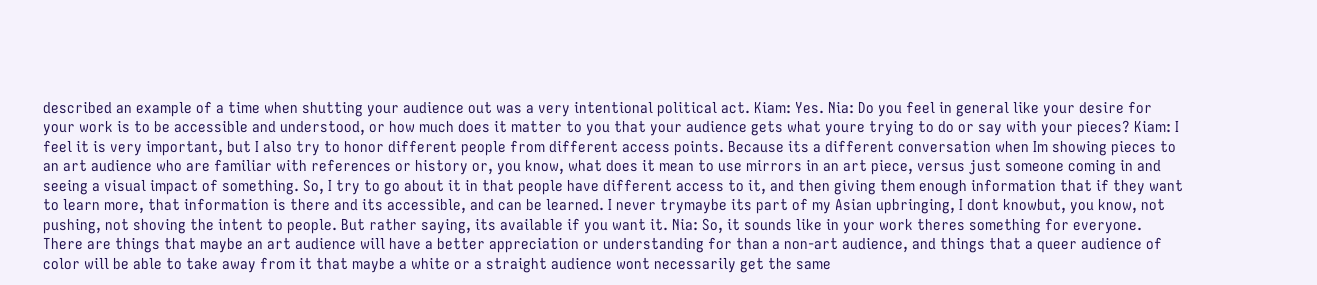described an example of a time when shutting your audience out was a very intentional political act. Kiam: Yes. Nia: Do you feel in general like your desire for your work is to be accessible and understood, or how much does it matter to you that your audience gets what youre trying to do or say with your pieces? Kiam: I feel it is very important, but I also try to honor different people from different access points. Because its a different conversation when Im showing pieces to an art audience who are familiar with references or history or, you know, what does it mean to use mirrors in an art piece, versus just someone coming in and seeing a visual impact of something. So, I try to go about it in that people have different access to it, and then giving them enough information that if they want to learn more, that information is there and its accessible, and can be learned. I never trymaybe its part of my Asian upbringing, I dont knowbut, you know, not pushing, not shoving the intent to people. But rather saying, its available if you want it. Nia: So, it sounds like in your work theres something for everyone. There are things that maybe an art audience will have a better appreciation or understanding for than a non-art audience, and things that a queer audience of color will be able to take away from it that maybe a white or a straight audience wont necessarily get the same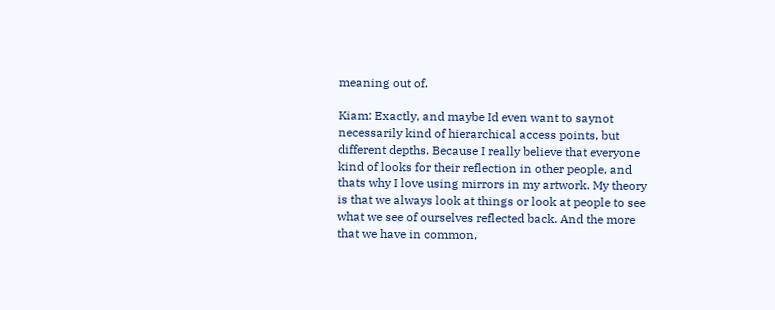meaning out of.

Kiam: Exactly, and maybe Id even want to saynot necessarily kind of hierarchical access points, but different depths. Because I really believe that everyone kind of looks for their reflection in other people, and thats why I love using mirrors in my artwork. My theory is that we always look at things or look at people to see what we see of ourselves reflected back. And the more that we have in common,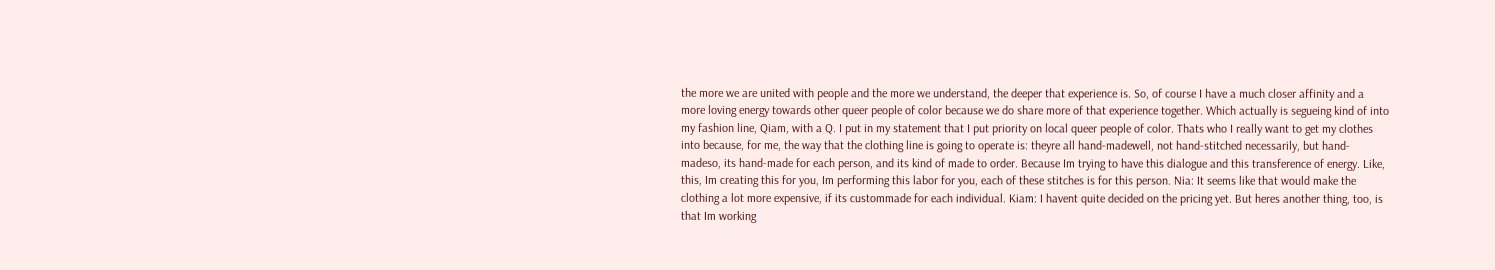the more we are united with people and the more we understand, the deeper that experience is. So, of course I have a much closer affinity and a more loving energy towards other queer people of color because we do share more of that experience together. Which actually is segueing kind of into my fashion line, Qiam, with a Q. I put in my statement that I put priority on local queer people of color. Thats who I really want to get my clothes into because, for me, the way that the clothing line is going to operate is: theyre all hand-madewell, not hand-stitched necessarily, but hand-madeso, its hand-made for each person, and its kind of made to order. Because Im trying to have this dialogue and this transference of energy. Like, this, Im creating this for you, Im performing this labor for you, each of these stitches is for this person. Nia: It seems like that would make the clothing a lot more expensive, if its custommade for each individual. Kiam: I havent quite decided on the pricing yet. But heres another thing, too, is that Im working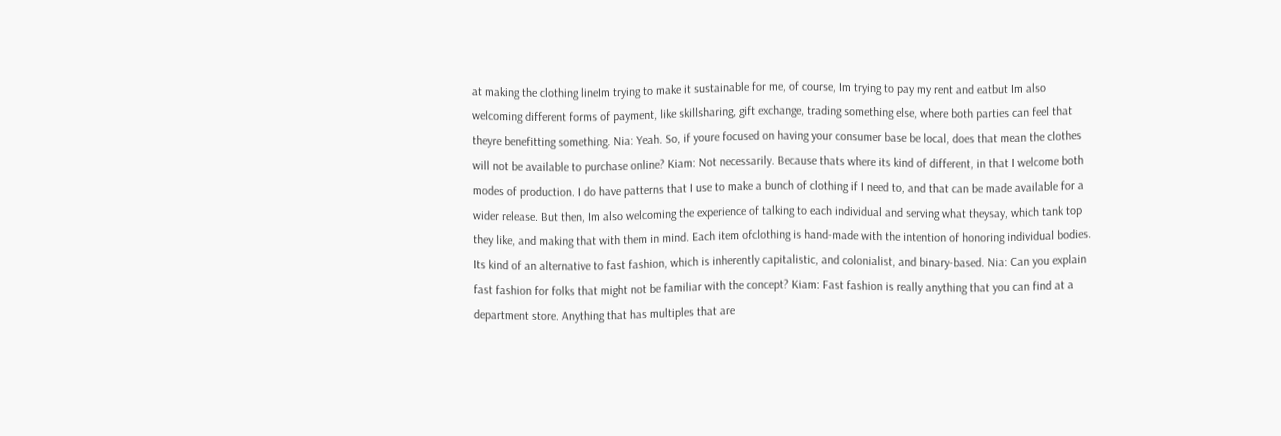at making the clothing lineIm trying to make it sustainable for me, of course, Im trying to pay my rent and eatbut Im also welcoming different forms of payment, like skillsharing, gift exchange, trading something else, where both parties can feel that theyre benefitting something. Nia: Yeah. So, if youre focused on having your consumer base be local, does that mean the clothes will not be available to purchase online? Kiam: Not necessarily. Because thats where its kind of different, in that I welcome both modes of production. I do have patterns that I use to make a bunch of clothing if I need to, and that can be made available for a wider release. But then, Im also welcoming the experience of talking to each individual and serving what theysay, which tank top they like, and making that with them in mind. Each item ofclothing is hand-made with the intention of honoring individual bodies. Its kind of an alternative to fast fashion, which is inherently capitalistic, and colonialist, and binary-based. Nia: Can you explain fast fashion for folks that might not be familiar with the concept? Kiam: Fast fashion is really anything that you can find at a department store. Anything that has multiples that are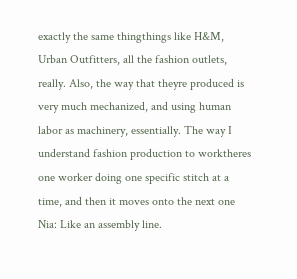exactly the same thingthings like H&M, Urban Outfitters, all the fashion outlets, really. Also, the way that theyre produced is very much mechanized, and using human labor as machinery, essentially. The way I understand fashion production to worktheres one worker doing one specific stitch at a time, and then it moves onto the next one Nia: Like an assembly line.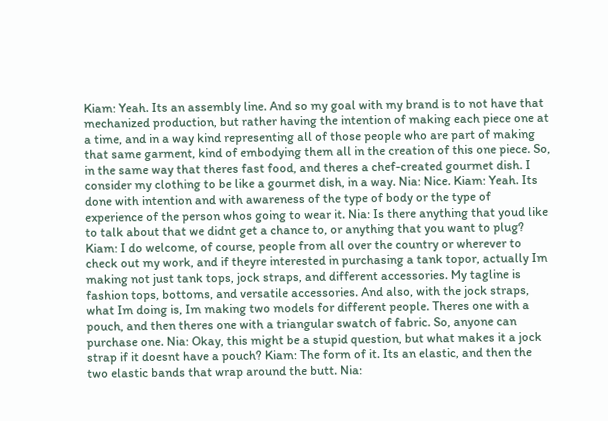Kiam: Yeah. Its an assembly line. And so my goal with my brand is to not have that mechanized production, but rather having the intention of making each piece one at a time, and in a way kind representing all of those people who are part of making that same garment, kind of embodying them all in the creation of this one piece. So, in the same way that theres fast food, and theres a chef-created gourmet dish. I consider my clothing to be like a gourmet dish, in a way. Nia: Nice. Kiam: Yeah. Its done with intention and with awareness of the type of body or the type of experience of the person whos going to wear it. Nia: Is there anything that youd like to talk about that we didnt get a chance to, or anything that you want to plug? Kiam: I do welcome, of course, people from all over the country or wherever to check out my work, and if theyre interested in purchasing a tank topor, actually Im making not just tank tops, jock straps, and different accessories. My tagline is fashion tops, bottoms, and versatile accessories. And also, with the jock straps, what Im doing is, Im making two models for different people. Theres one with a pouch, and then theres one with a triangular swatch of fabric. So, anyone can purchase one. Nia: Okay, this might be a stupid question, but what makes it a jock strap if it doesnt have a pouch? Kiam: The form of it. Its an elastic, and then the two elastic bands that wrap around the butt. Nia: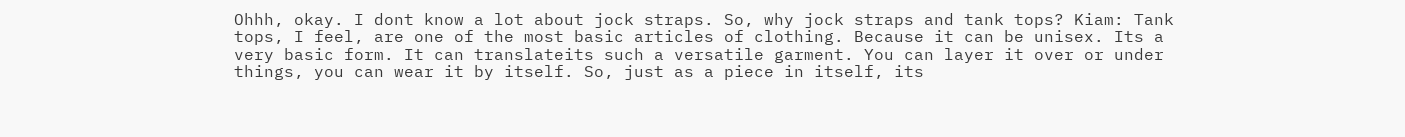Ohhh, okay. I dont know a lot about jock straps. So, why jock straps and tank tops? Kiam: Tank tops, I feel, are one of the most basic articles of clothing. Because it can be unisex. Its a very basic form. It can translateits such a versatile garment. You can layer it over or under things, you can wear it by itself. So, just as a piece in itself, its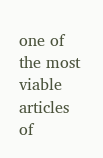one of the most viable articles of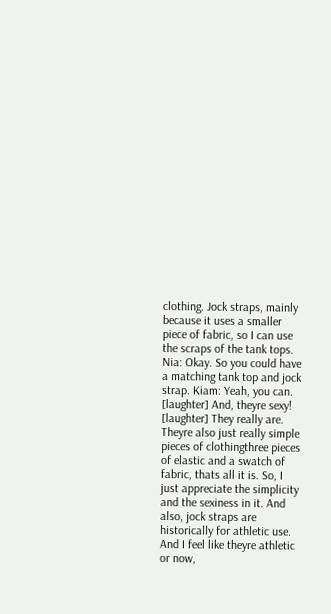clothing. Jock straps, mainly because it uses a smaller piece of fabric, so I can use the scraps of the tank tops. Nia: Okay. So you could have a matching tank top and jock strap. Kiam: Yeah, you can. [laughter] And, theyre sexy! [laughter] They really are. Theyre also just really simple pieces of clothingthree pieces of elastic and a swatch of fabric, thats all it is. So, I just appreciate the simplicity and the sexiness in it. And also, jock straps are historically for athletic use. And I feel like theyre athletic or now,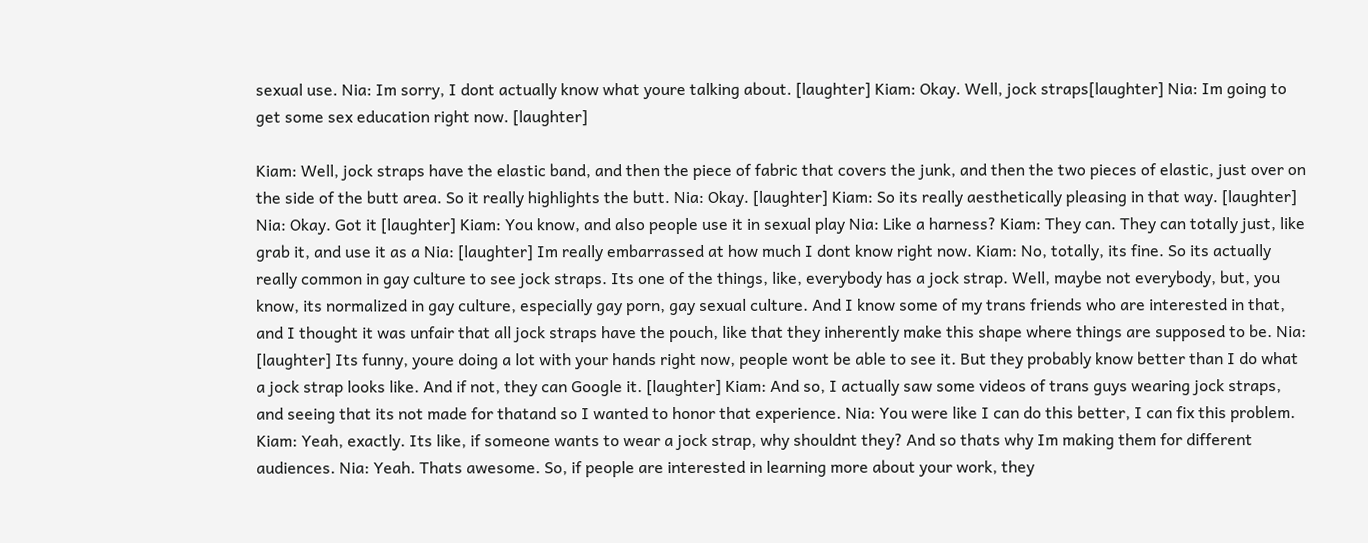sexual use. Nia: Im sorry, I dont actually know what youre talking about. [laughter] Kiam: Okay. Well, jock straps[laughter] Nia: Im going to get some sex education right now. [laughter]

Kiam: Well, jock straps have the elastic band, and then the piece of fabric that covers the junk, and then the two pieces of elastic, just over on the side of the butt area. So it really highlights the butt. Nia: Okay. [laughter] Kiam: So its really aesthetically pleasing in that way. [laughter] Nia: Okay. Got it [laughter] Kiam: You know, and also people use it in sexual play Nia: Like a harness? Kiam: They can. They can totally just, like grab it, and use it as a Nia: [laughter] Im really embarrassed at how much I dont know right now. Kiam: No, totally, its fine. So its actually really common in gay culture to see jock straps. Its one of the things, like, everybody has a jock strap. Well, maybe not everybody, but, you know, its normalized in gay culture, especially gay porn, gay sexual culture. And I know some of my trans friends who are interested in that, and I thought it was unfair that all jock straps have the pouch, like that they inherently make this shape where things are supposed to be. Nia: [laughter] Its funny, youre doing a lot with your hands right now, people wont be able to see it. But they probably know better than I do what a jock strap looks like. And if not, they can Google it. [laughter] Kiam: And so, I actually saw some videos of trans guys wearing jock straps, and seeing that its not made for thatand so I wanted to honor that experience. Nia: You were like I can do this better, I can fix this problem. Kiam: Yeah, exactly. Its like, if someone wants to wear a jock strap, why shouldnt they? And so thats why Im making them for different audiences. Nia: Yeah. Thats awesome. So, if people are interested in learning more about your work, they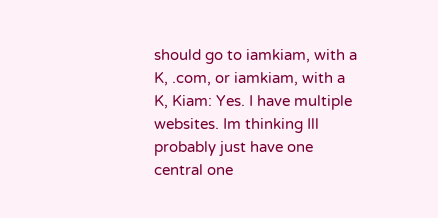should go to iamkiam, with a K, .com, or iamkiam, with a K, Kiam: Yes. I have multiple websites. Im thinking Ill probably just have one central one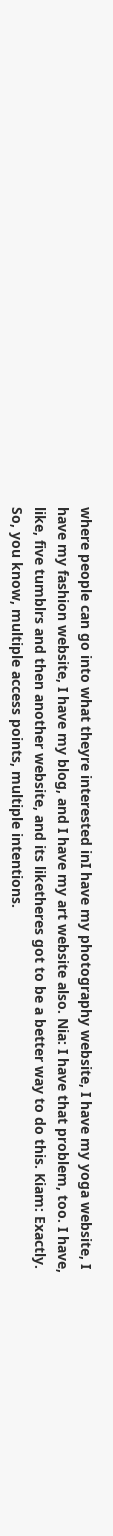where people can go into what theyre interested inI have my photography website, I have my yoga website, I have my fashion website, I have my blog, and I have my art website also. Nia: I have that problem, too. I have, like, five tumblrs and then another website, and its liketheres got to be a better way to do this. Kiam: Exactly. So, you know, multiple access points, multiple intentions.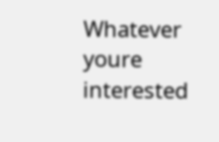Whatever youre interested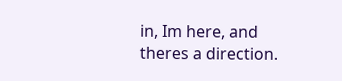in, Im here, and theres a direction.